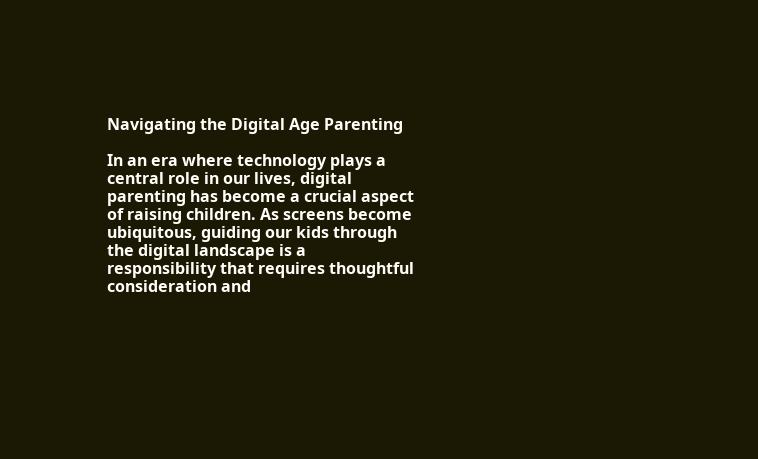Navigating the Digital Age Parenting

In an era where technology plays a central role in our lives, digital parenting has become a crucial aspect of raising children. As screens become ubiquitous, guiding our kids through the digital landscape is a responsibility that requires thoughtful consideration and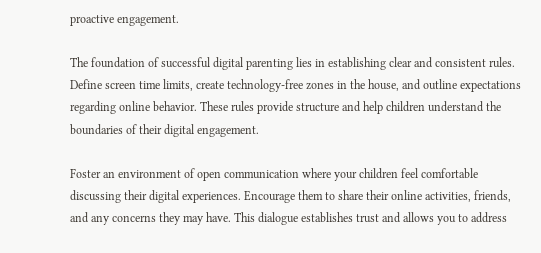proactive engagement.

The foundation of successful digital parenting lies in establishing clear and consistent rules. Define screen time limits, create technology-free zones in the house, and outline expectations regarding online behavior. These rules provide structure and help children understand the boundaries of their digital engagement.

Foster an environment of open communication where your children feel comfortable discussing their digital experiences. Encourage them to share their online activities, friends, and any concerns they may have. This dialogue establishes trust and allows you to address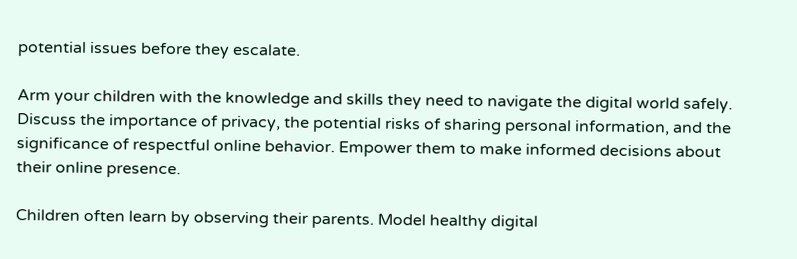potential issues before they escalate.

Arm your children with the knowledge and skills they need to navigate the digital world safely. Discuss the importance of privacy, the potential risks of sharing personal information, and the significance of respectful online behavior. Empower them to make informed decisions about their online presence.

Children often learn by observing their parents. Model healthy digital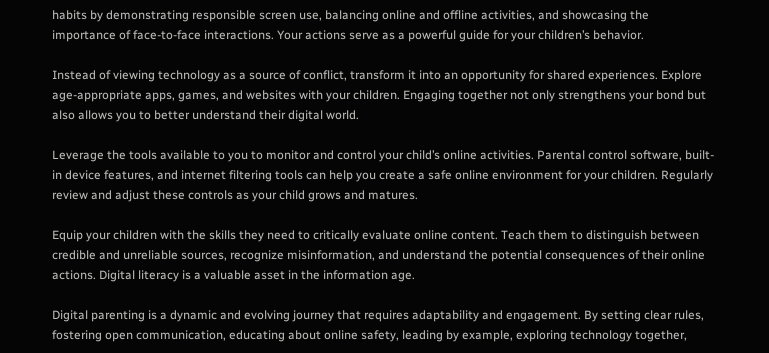habits by demonstrating responsible screen use, balancing online and offline activities, and showcasing the importance of face-to-face interactions. Your actions serve as a powerful guide for your children’s behavior.

Instead of viewing technology as a source of conflict, transform it into an opportunity for shared experiences. Explore age-appropriate apps, games, and websites with your children. Engaging together not only strengthens your bond but also allows you to better understand their digital world.

Leverage the tools available to you to monitor and control your child’s online activities. Parental control software, built-in device features, and internet filtering tools can help you create a safe online environment for your children. Regularly review and adjust these controls as your child grows and matures.

Equip your children with the skills they need to critically evaluate online content. Teach them to distinguish between credible and unreliable sources, recognize misinformation, and understand the potential consequences of their online actions. Digital literacy is a valuable asset in the information age.

Digital parenting is a dynamic and evolving journey that requires adaptability and engagement. By setting clear rules, fostering open communication, educating about online safety, leading by example, exploring technology together,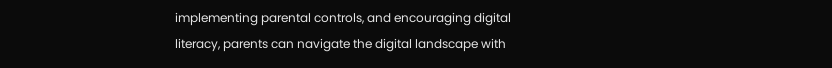implementing parental controls, and encouraging digital literacy, parents can navigate the digital landscape with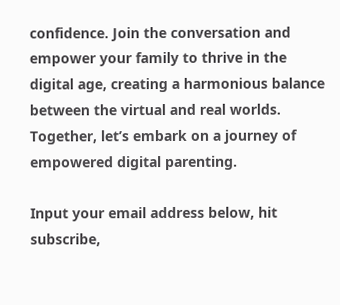confidence. Join the conversation and empower your family to thrive in the digital age, creating a harmonious balance between the virtual and real worlds. Together, let’s embark on a journey of empowered digital parenting.

Input your email address below, hit subscribe,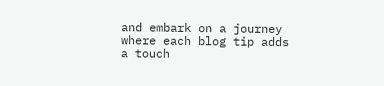and embark on a journey where each blog tip adds a touch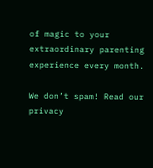of magic to your extraordinary parenting experience every month.

We don’t spam! Read our privacy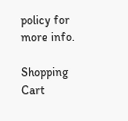policy for more info.

Shopping Cart